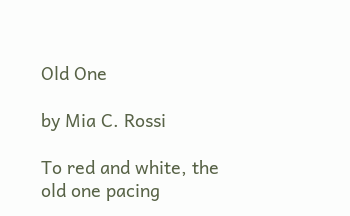Old One

by Mia C. Rossi

To red and white, the old one pacing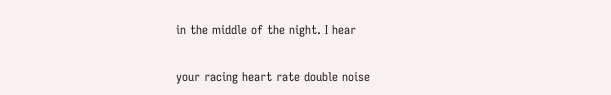in the middle of the night. I hear

your racing heart rate double noise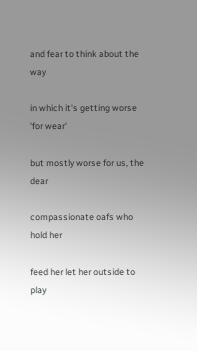and fear to think about the way

in which it's getting worse 'for wear'

but mostly worse for us, the dear

compassionate oafs who hold her

feed her let her outside to play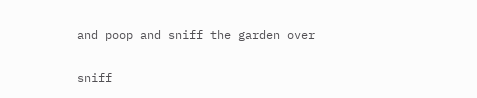and poop and sniff the garden over

sniff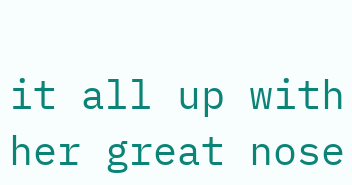it all up with her great nose